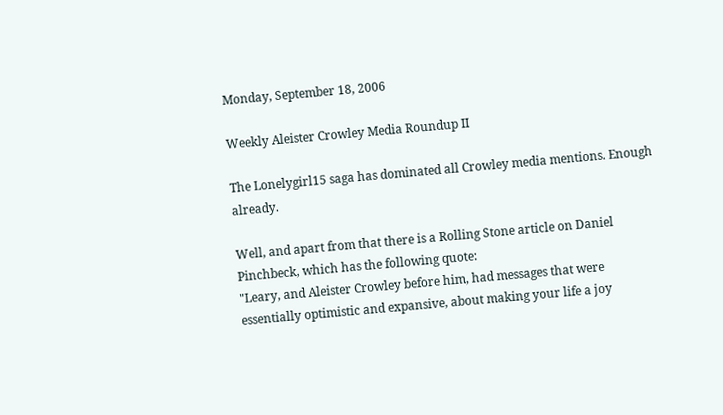Monday, September 18, 2006

Weekly Aleister Crowley Media Roundup II

The Lonelygirl15 saga has dominated all Crowley media mentions. Enough already.

Well, and apart from that there is a Rolling Stone article on Daniel Pinchbeck, which has the following quote:
"Leary, and Aleister Crowley before him, had messages that were essentially optimistic and expansive, about making your life a joy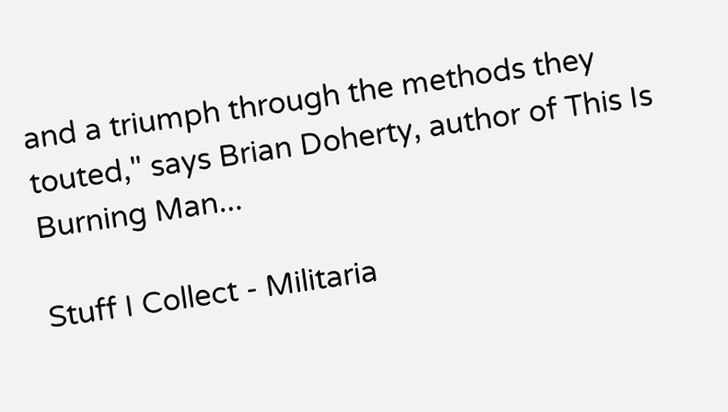and a triumph through the methods they touted," says Brian Doherty, author of This Is Burning Man...

Stuff I Collect - Militaria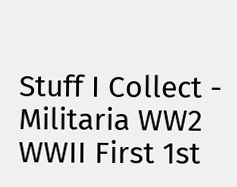Stuff I Collect - Militaria WW2 WWII First 1st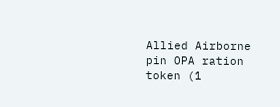Allied Airborne pin OPA ration token (1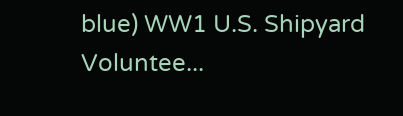blue) WW1 U.S. Shipyard Voluntee...